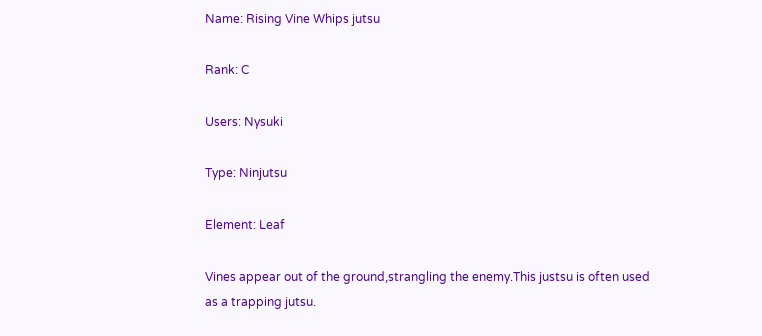Name: Rising Vine Whips jutsu

Rank: C

Users: Nysuki

Type: Ninjutsu

Element: Leaf

Vines appear out of the ground,strangling the enemy.This justsu is often used as a trapping jutsu.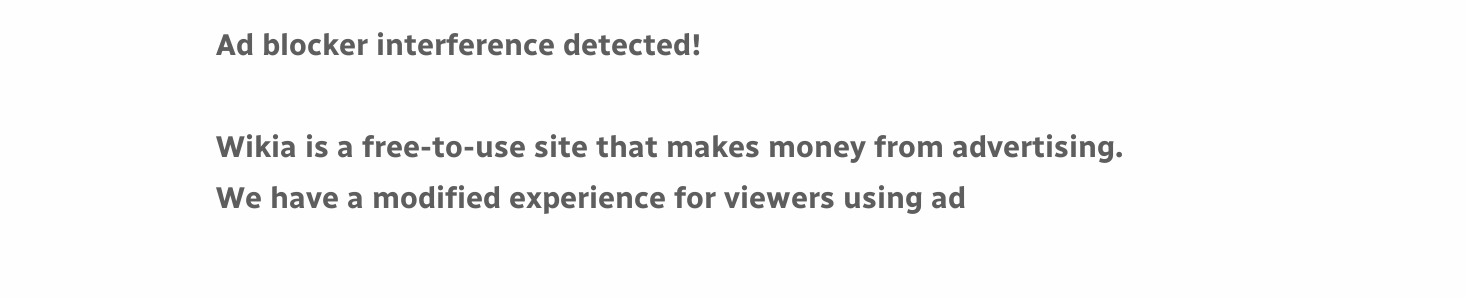Ad blocker interference detected!

Wikia is a free-to-use site that makes money from advertising. We have a modified experience for viewers using ad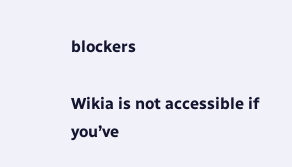blockers

Wikia is not accessible if you’ve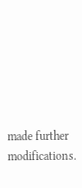made further modifications.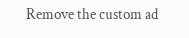Remove the custom ad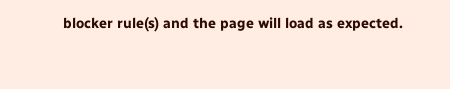blocker rule(s) and the page will load as expected.